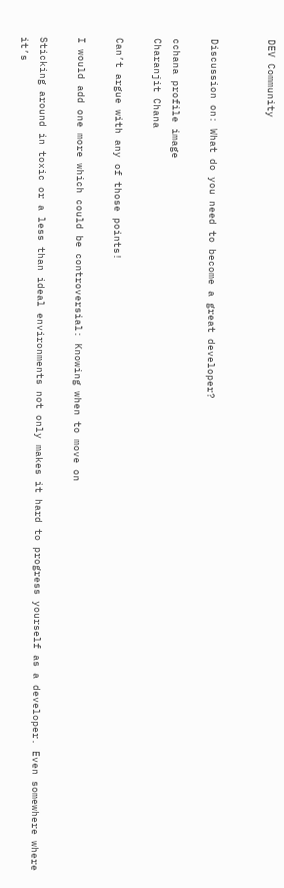DEV Community


Discussion on: What do you need to become a great developer?

cchana profile image
Charanjit Chana

Can’t argue with any of those points!

I would add one more which could be controversial: Knowing when to move on

Sticking around in toxic or a less than ideal environments not only makes it hard to progress yourself as a developer. Even somewhere where it’s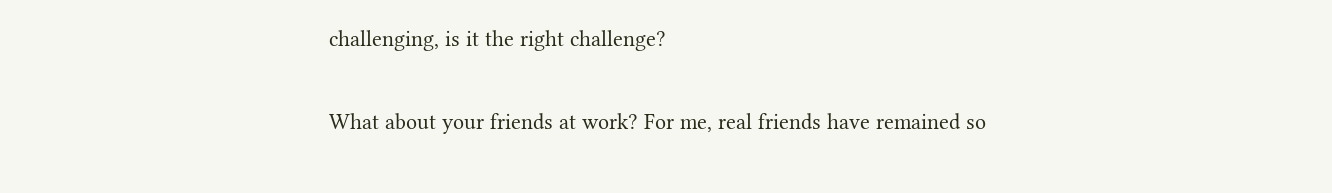challenging, is it the right challenge?

What about your friends at work? For me, real friends have remained so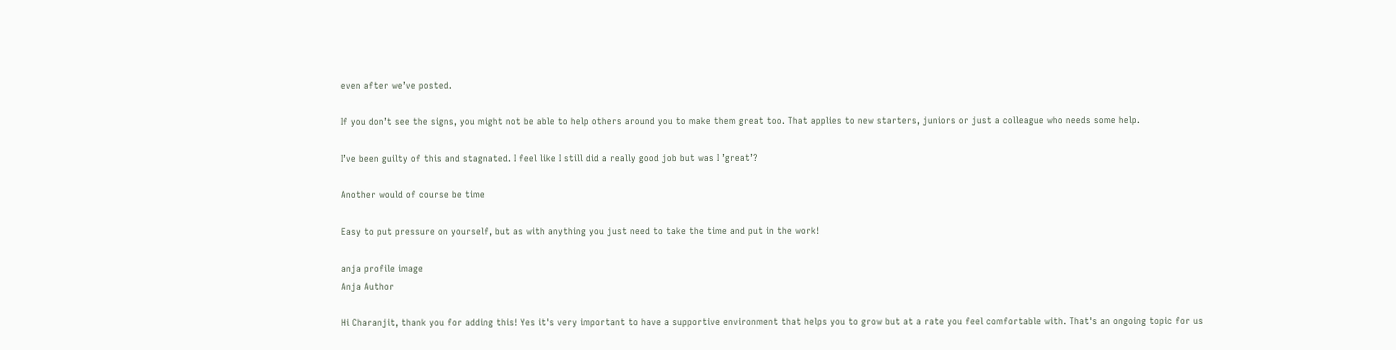even after we’ve posted.

If you don’t see the signs, you might not be able to help others around you to make them great too. That applies to new starters, juniors or just a colleague who needs some help.

I’ve been guilty of this and stagnated. I feel like I still did a really good job but was I ’great’?

Another would of course be time

Easy to put pressure on yourself, but as with anything you just need to take the time and put in the work!

anja profile image
Anja Author

Hi Charanjit, thank you for adding this! Yes it's very important to have a supportive environment that helps you to grow but at a rate you feel comfortable with. That's an ongoing topic for us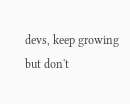devs, keep growing but don't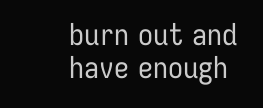burn out and have enough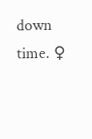down time. ♀